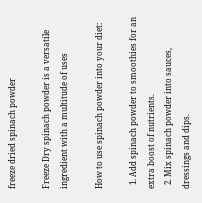freeze dried spinach powder

Freeze Dry spinach powder is a versatile ingredient with a multitude of uses

How to use spinach powder into your diet:

  1. Add spinach powder to smoothies for an extra boost of nutrients.
  2. Mix spinach powder into sauces, dressings and dips.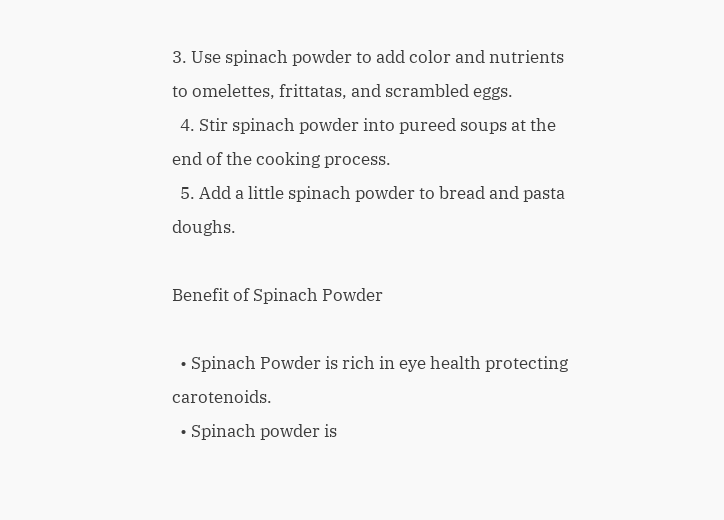3. Use spinach powder to add color and nutrients to omelettes, frittatas, and scrambled eggs.
  4. Stir spinach powder into pureed soups at the end of the cooking process.
  5. Add a little spinach powder to bread and pasta doughs.

Benefit of Spinach Powder

  • Spinach Powder is rich in eye health protecting carotenoids.
  • Spinach powder is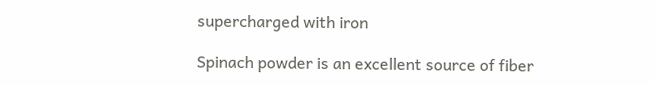supercharged with iron

Spinach powder is an excellent source of fiber